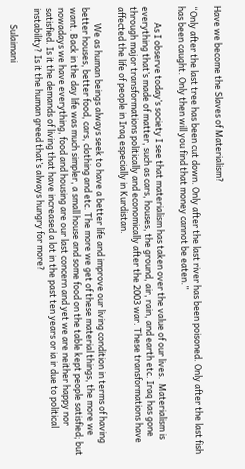Have we become the Slaves of Materialism?

“Only after the last tree has been cut down. Only after the last river has been poisoned. Only after the last fish has been caught. Only then will you find that money cannot be eaten.”

        As I observe today’s society I see that materialism has taken over the value of our lives.  Materialism is everything that’s made of matter, such as cars, houses, the ground, air, rain, and earth etc. Iraq has gone through major transformations politically and economically after the 2003 war. These transformations have affected the life of people in Iraq especially in Kurdistan.

        We as human beings always seek to have a better life and improve our living condition in terms of having better houses, better food, cars, clothing and etc. The more we get of these material things, the more we want. Back in the day life was much simpler, a small house and some food on the table kept people satisfied; but nowadays we have everything, food and housing are our last concern and yet we are neither happy nor satisfied. Is it the demands of living that have increased a lot in the past ten years or ia ir due to political instability? Is it the human greed that’s always hungry for more?

        Sulaimani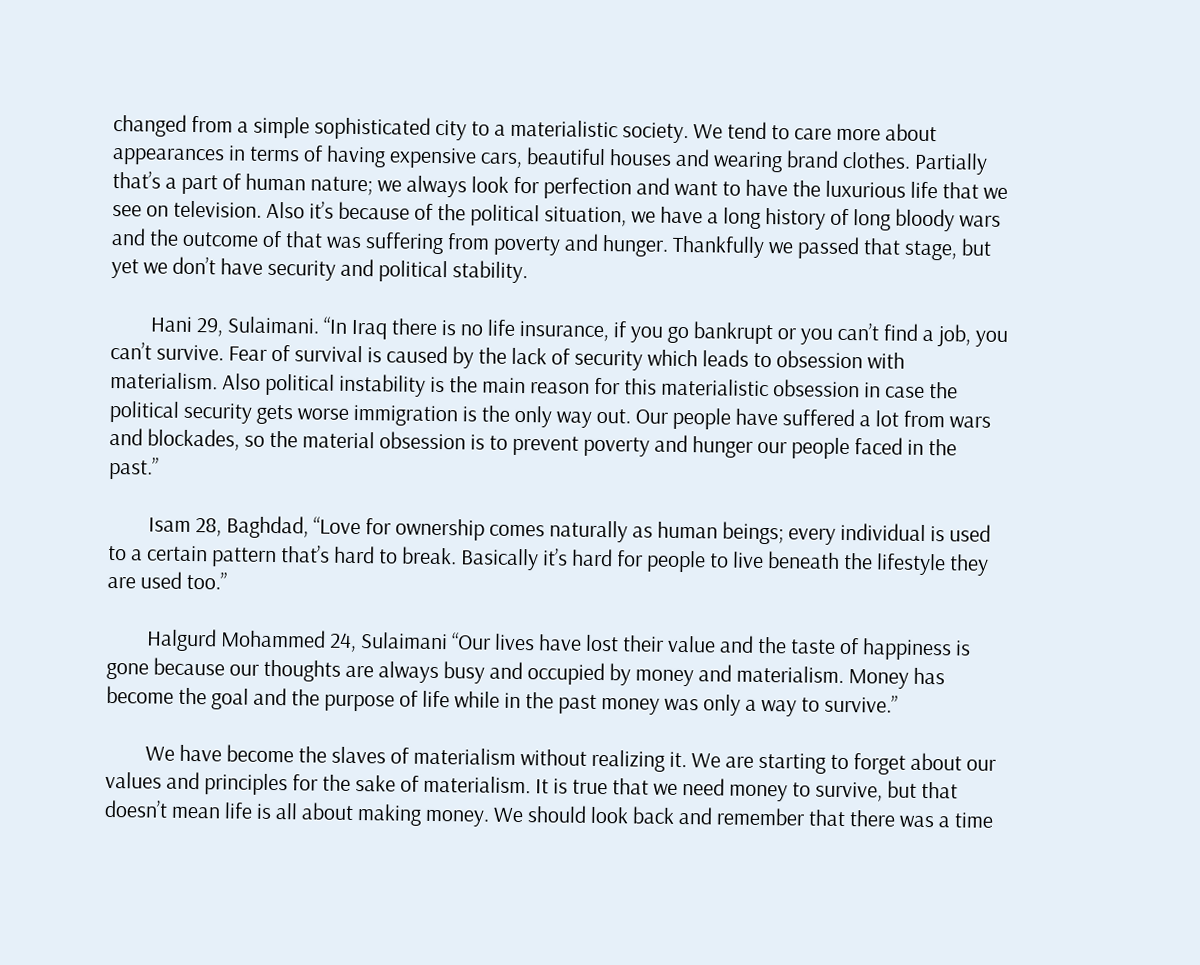changed from a simple sophisticated city to a materialistic society. We tend to care more about appearances in terms of having expensive cars, beautiful houses and wearing brand clothes. Partially that’s a part of human nature; we always look for perfection and want to have the luxurious life that we see on television. Also it’s because of the political situation, we have a long history of long bloody wars and the outcome of that was suffering from poverty and hunger. Thankfully we passed that stage, but yet we don’t have security and political stability.

        Hani 29, Sulaimani. “In Iraq there is no life insurance, if you go bankrupt or you can’t find a job, you can’t survive. Fear of survival is caused by the lack of security which leads to obsession with materialism. Also political instability is the main reason for this materialistic obsession in case the political security gets worse immigration is the only way out. Our people have suffered a lot from wars and blockades, so the material obsession is to prevent poverty and hunger our people faced in the past.”

        Isam 28, Baghdad, “Love for ownership comes naturally as human beings; every individual is used to a certain pattern that’s hard to break. Basically it’s hard for people to live beneath the lifestyle they are used too.”

        Halgurd Mohammed 24, Sulaimani “Our lives have lost their value and the taste of happiness is gone because our thoughts are always busy and occupied by money and materialism. Money has become the goal and the purpose of life while in the past money was only a way to survive.”

        We have become the slaves of materialism without realizing it. We are starting to forget about our values and principles for the sake of materialism. It is true that we need money to survive, but that doesn’t mean life is all about making money. We should look back and remember that there was a time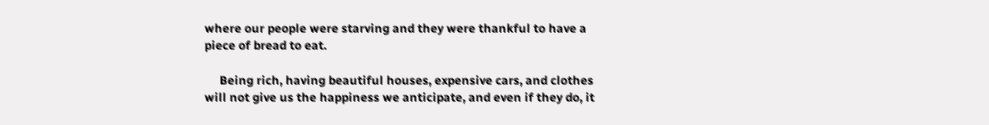where our people were starving and they were thankful to have a piece of bread to eat.

     Being rich, having beautiful houses, expensive cars, and clothes will not give us the happiness we anticipate, and even if they do, it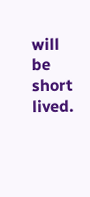will be short lived.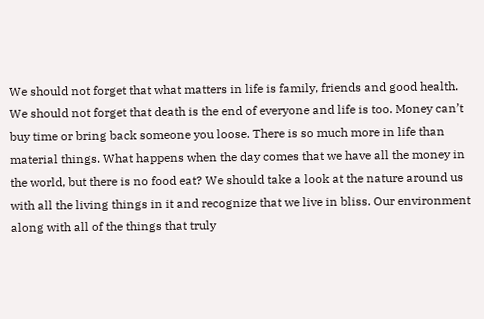We should not forget that what matters in life is family, friends and good health. We should not forget that death is the end of everyone and life is too. Money can’t buy time or bring back someone you loose. There is so much more in life than material things. What happens when the day comes that we have all the money in the world, but there is no food eat? We should take a look at the nature around us with all the living things in it and recognize that we live in bliss. Our environment along with all of the things that truly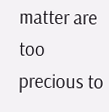matter are too precious to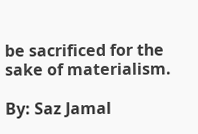be sacrificed for the sake of materialism.

By: Saz Jamal